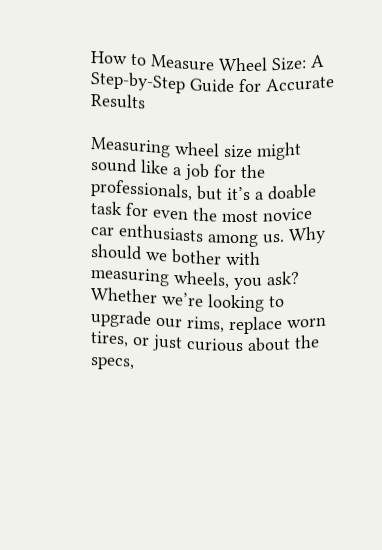How to Measure Wheel Size: A Step-by-Step Guide for Accurate Results

Measuring wheel size might sound like a job for the professionals, but it’s a doable task for even the most novice car enthusiasts among us. Why should we bother with measuring wheels, you ask? Whether we’re looking to upgrade our rims, replace worn tires, or just curious about the specs,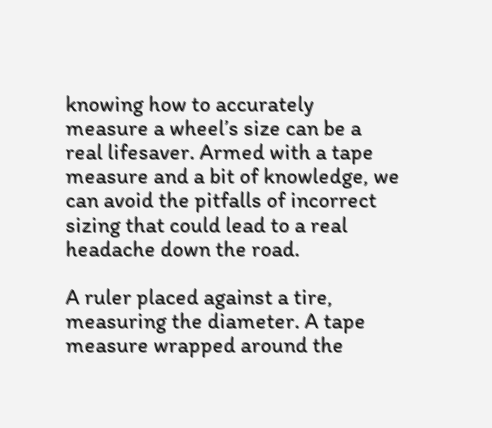knowing how to accurately measure a wheel’s size can be a real lifesaver. Armed with a tape measure and a bit of knowledge, we can avoid the pitfalls of incorrect sizing that could lead to a real headache down the road.

A ruler placed against a tire, measuring the diameter. A tape measure wrapped around the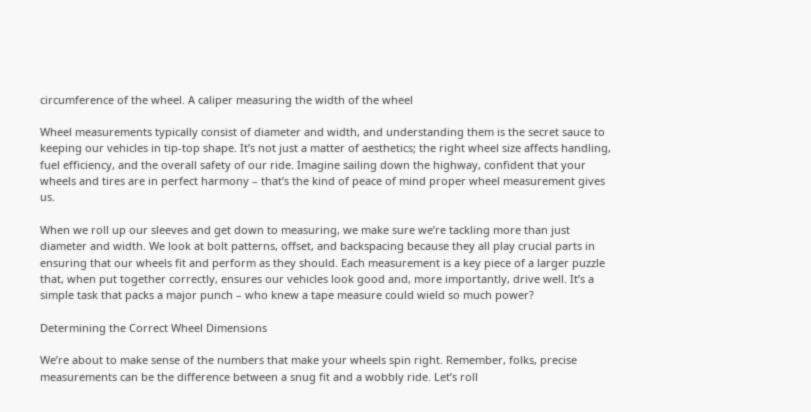circumference of the wheel. A caliper measuring the width of the wheel

Wheel measurements typically consist of diameter and width, and understanding them is the secret sauce to keeping our vehicles in tip-top shape. It’s not just a matter of aesthetics; the right wheel size affects handling, fuel efficiency, and the overall safety of our ride. Imagine sailing down the highway, confident that your wheels and tires are in perfect harmony – that’s the kind of peace of mind proper wheel measurement gives us.

When we roll up our sleeves and get down to measuring, we make sure we’re tackling more than just diameter and width. We look at bolt patterns, offset, and backspacing because they all play crucial parts in ensuring that our wheels fit and perform as they should. Each measurement is a key piece of a larger puzzle that, when put together correctly, ensures our vehicles look good and, more importantly, drive well. It’s a simple task that packs a major punch – who knew a tape measure could wield so much power?

Determining the Correct Wheel Dimensions

We’re about to make sense of the numbers that make your wheels spin right. Remember, folks, precise measurements can be the difference between a snug fit and a wobbly ride. Let’s roll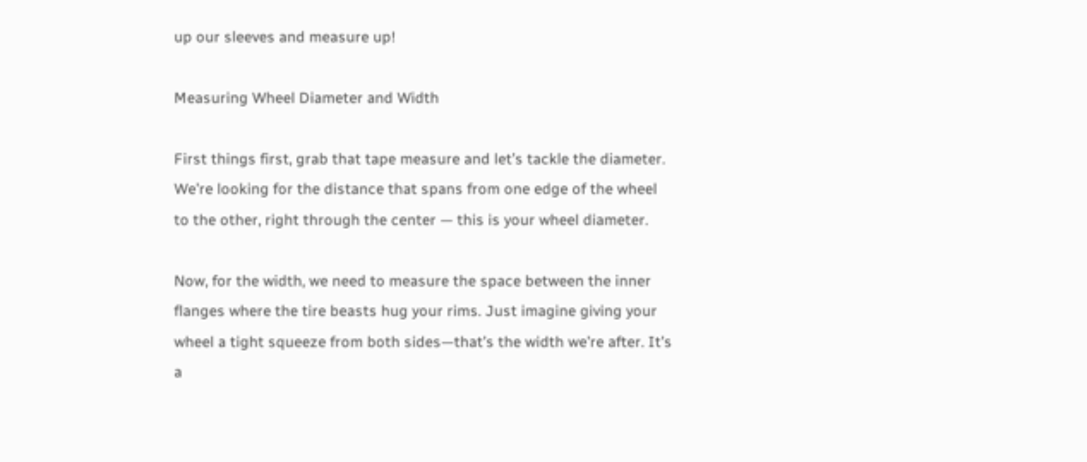up our sleeves and measure up!

Measuring Wheel Diameter and Width

First things first, grab that tape measure and let’s tackle the diameter. We’re looking for the distance that spans from one edge of the wheel to the other, right through the center — this is your wheel diameter.

Now, for the width, we need to measure the space between the inner flanges where the tire beasts hug your rims. Just imagine giving your wheel a tight squeeze from both sides—that’s the width we’re after. It’s a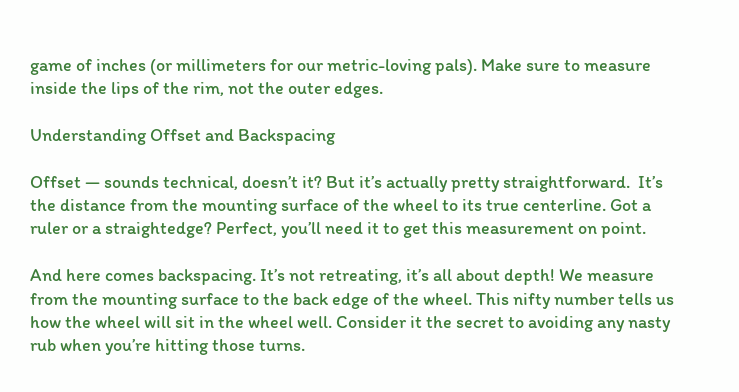game of inches (or millimeters for our metric-loving pals). Make sure to measure inside the lips of the rim, not the outer edges.

Understanding Offset and Backspacing

Offset — sounds technical, doesn’t it? But it’s actually pretty straightforward.  It’s the distance from the mounting surface of the wheel to its true centerline. Got a ruler or a straightedge? Perfect, you’ll need it to get this measurement on point.

And here comes backspacing. It’s not retreating, it’s all about depth! We measure from the mounting surface to the back edge of the wheel. This nifty number tells us how the wheel will sit in the wheel well. Consider it the secret to avoiding any nasty rub when you’re hitting those turns.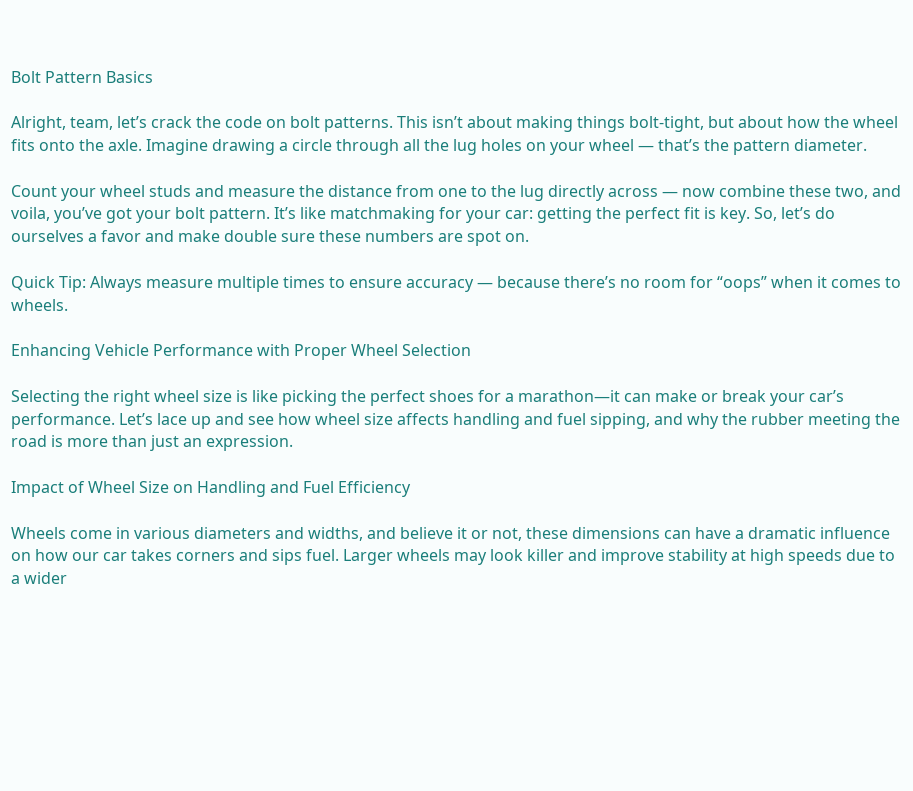Bolt Pattern Basics

Alright, team, let’s crack the code on bolt patterns. This isn’t about making things bolt-tight, but about how the wheel fits onto the axle. Imagine drawing a circle through all the lug holes on your wheel — that’s the pattern diameter.

Count your wheel studs and measure the distance from one to the lug directly across — now combine these two, and voila, you’ve got your bolt pattern. It’s like matchmaking for your car: getting the perfect fit is key. So, let’s do ourselves a favor and make double sure these numbers are spot on.

Quick Tip: Always measure multiple times to ensure accuracy — because there’s no room for “oops” when it comes to wheels.

Enhancing Vehicle Performance with Proper Wheel Selection

Selecting the right wheel size is like picking the perfect shoes for a marathon—it can make or break your car’s performance. Let’s lace up and see how wheel size affects handling and fuel sipping, and why the rubber meeting the road is more than just an expression.

Impact of Wheel Size on Handling and Fuel Efficiency

Wheels come in various diameters and widths, and believe it or not, these dimensions can have a dramatic influence on how our car takes corners and sips fuel. Larger wheels may look killer and improve stability at high speeds due to a wider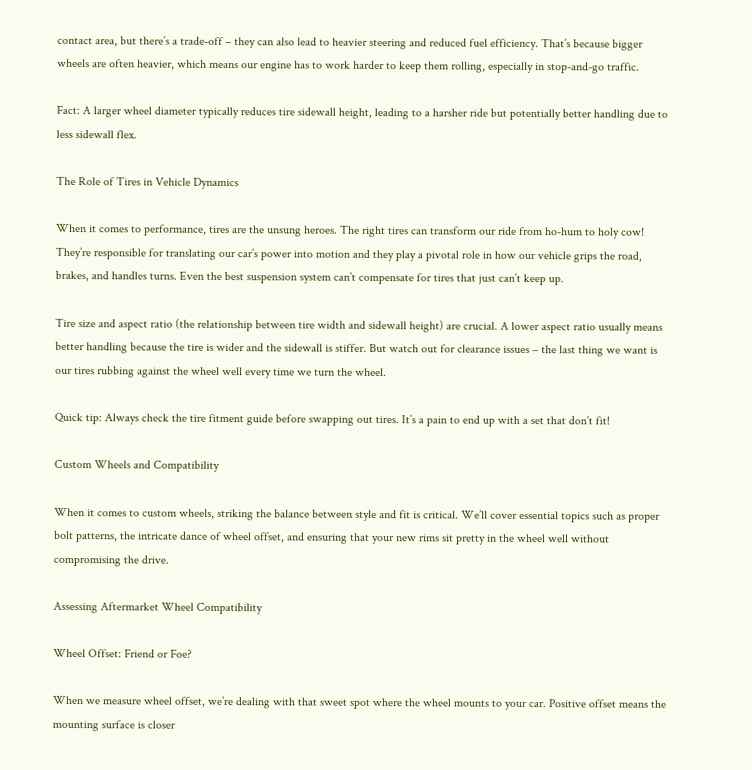contact area, but there’s a trade-off – they can also lead to heavier steering and reduced fuel efficiency. That’s because bigger wheels are often heavier, which means our engine has to work harder to keep them rolling, especially in stop-and-go traffic.

Fact: A larger wheel diameter typically reduces tire sidewall height, leading to a harsher ride but potentially better handling due to less sidewall flex.

The Role of Tires in Vehicle Dynamics

When it comes to performance, tires are the unsung heroes. The right tires can transform our ride from ho-hum to holy cow! They’re responsible for translating our car’s power into motion and they play a pivotal role in how our vehicle grips the road, brakes, and handles turns. Even the best suspension system can’t compensate for tires that just can’t keep up.

Tire size and aspect ratio (the relationship between tire width and sidewall height) are crucial. A lower aspect ratio usually means better handling because the tire is wider and the sidewall is stiffer. But watch out for clearance issues – the last thing we want is our tires rubbing against the wheel well every time we turn the wheel.

Quick tip: Always check the tire fitment guide before swapping out tires. It’s a pain to end up with a set that don’t fit!

Custom Wheels and Compatibility

When it comes to custom wheels, striking the balance between style and fit is critical. We’ll cover essential topics such as proper bolt patterns, the intricate dance of wheel offset, and ensuring that your new rims sit pretty in the wheel well without compromising the drive.

Assessing Aftermarket Wheel Compatibility

Wheel Offset: Friend or Foe?

When we measure wheel offset, we’re dealing with that sweet spot where the wheel mounts to your car. Positive offset means the mounting surface is closer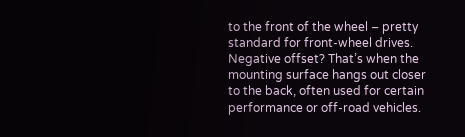to the front of the wheel – pretty standard for front-wheel drives. Negative offset? That’s when the mounting surface hangs out closer to the back, often used for certain performance or off-road vehicles.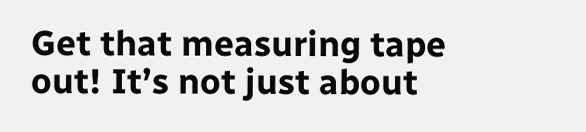Get that measuring tape out! It’s not just about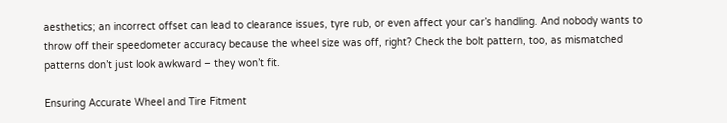aesthetics; an incorrect offset can lead to clearance issues, tyre rub, or even affect your car’s handling. And nobody wants to throw off their speedometer accuracy because the wheel size was off, right? Check the bolt pattern, too, as mismatched patterns don’t just look awkward – they won’t fit.

Ensuring Accurate Wheel and Tire Fitment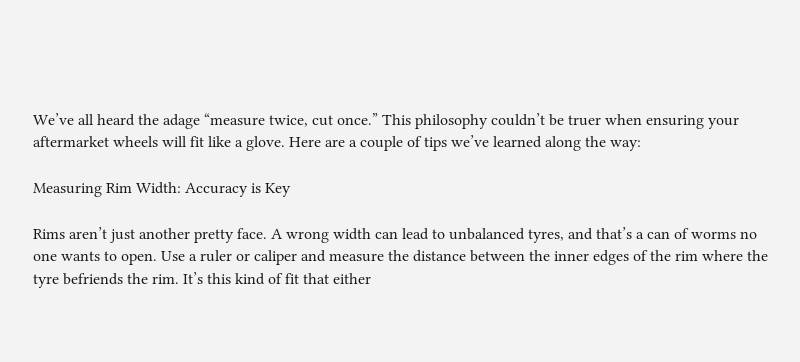We’ve all heard the adage “measure twice, cut once.” This philosophy couldn’t be truer when ensuring your aftermarket wheels will fit like a glove. Here are a couple of tips we’ve learned along the way:

Measuring Rim Width: Accuracy is Key

Rims aren’t just another pretty face. A wrong width can lead to unbalanced tyres, and that’s a can of worms no one wants to open. Use a ruler or caliper and measure the distance between the inner edges of the rim where the tyre befriends the rim. It’s this kind of fit that either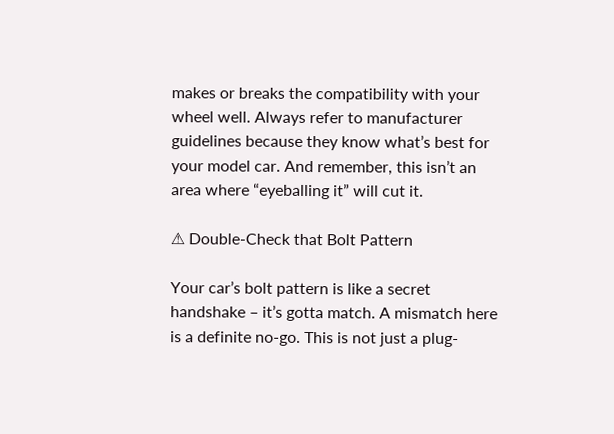makes or breaks the compatibility with your wheel well. Always refer to manufacturer guidelines because they know what’s best for your model car. And remember, this isn’t an area where “eyeballing it” will cut it.

⚠ Double-Check that Bolt Pattern

Your car’s bolt pattern is like a secret handshake – it’s gotta match. A mismatch here is a definite no-go. This is not just a plug-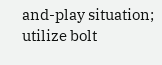and-play situation; utilize bolt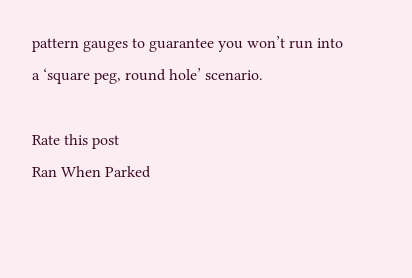pattern gauges to guarantee you won’t run into a ‘square peg, round hole’ scenario.

Rate this post
Ran When Parked